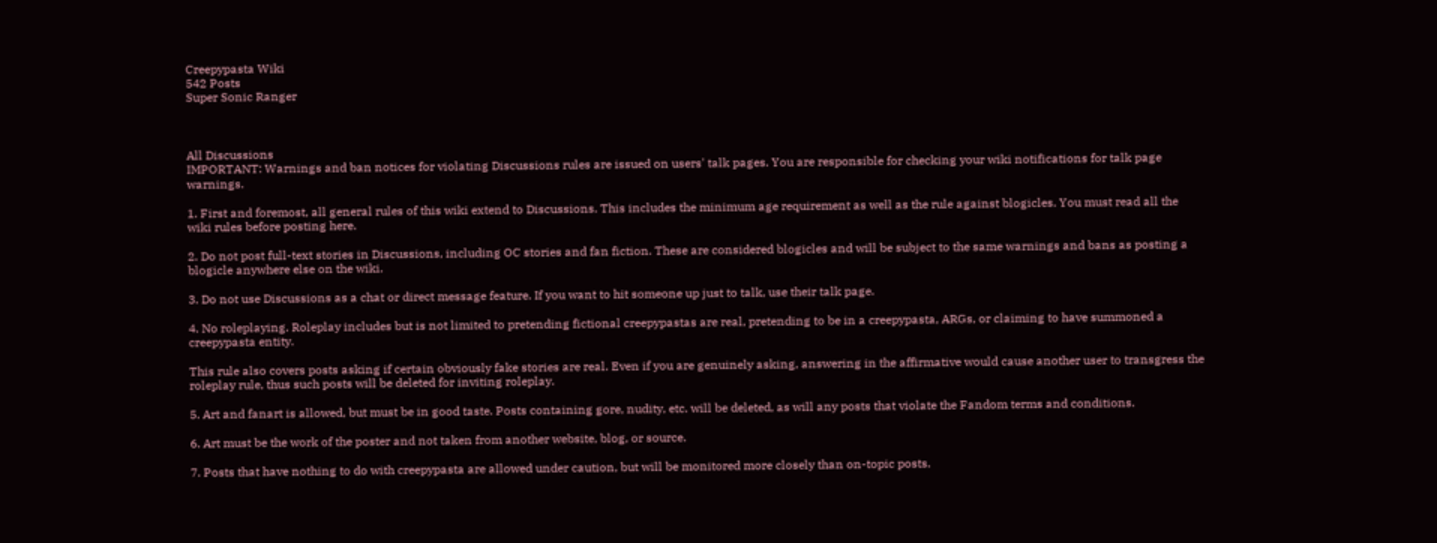Creepypasta Wiki
542 Posts
Super Sonic Ranger



All Discussions
IMPORTANT: Warnings and ban notices for violating Discussions rules are issued on users' talk pages. You are responsible for checking your wiki notifications for talk page warnings.

1. First and foremost, all general rules of this wiki extend to Discussions. This includes the minimum age requirement as well as the rule against blogicles. You must read all the wiki rules before posting here.

2. Do not post full-text stories in Discussions, including OC stories and fan fiction. These are considered blogicles and will be subject to the same warnings and bans as posting a blogicle anywhere else on the wiki.

3. Do not use Discussions as a chat or direct message feature. If you want to hit someone up just to talk, use their talk page.

4. No roleplaying. Roleplay includes but is not limited to pretending fictional creepypastas are real, pretending to be in a creepypasta, ARGs, or claiming to have summoned a creepypasta entity.

This rule also covers posts asking if certain obviously fake stories are real. Even if you are genuinely asking, answering in the affirmative would cause another user to transgress the roleplay rule, thus such posts will be deleted for inviting roleplay.

5. Art and fanart is allowed, but must be in good taste. Posts containing gore, nudity, etc. will be deleted, as will any posts that violate the Fandom terms and conditions.

6. Art must be the work of the poster and not taken from another website, blog, or source.

7. Posts that have nothing to do with creepypasta are allowed under caution, but will be monitored more closely than on-topic posts.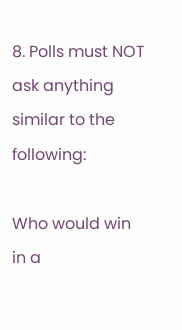8. Polls must NOT ask anything similar to the following:

Who would win in a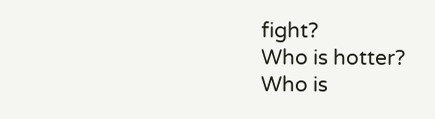fight?
Who is hotter?
Who is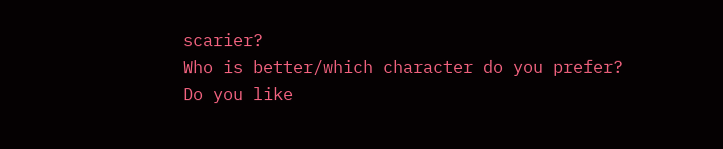scarier?
Who is better/which character do you prefer?
Do you like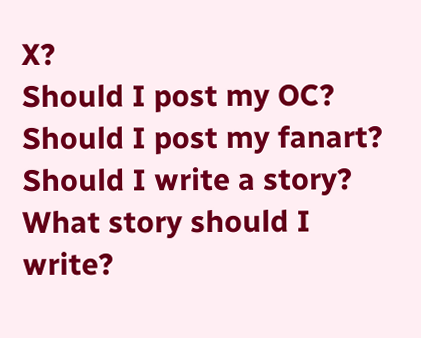X?
Should I post my OC?
Should I post my fanart?
Should I write a story?
What story should I write?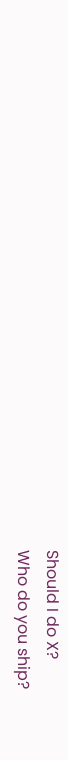Should I do X?
Who do you ship?